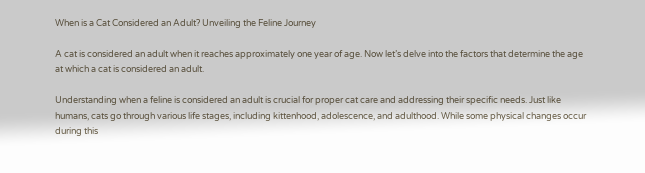When is a Cat Considered an Adult? Unveiling the Feline Journey

A cat is considered an adult when it reaches approximately one year of age. Now let’s delve into the factors that determine the age at which a cat is considered an adult.

Understanding when a feline is considered an adult is crucial for proper cat care and addressing their specific needs. Just like humans, cats go through various life stages, including kittenhood, adolescence, and adulthood. While some physical changes occur during this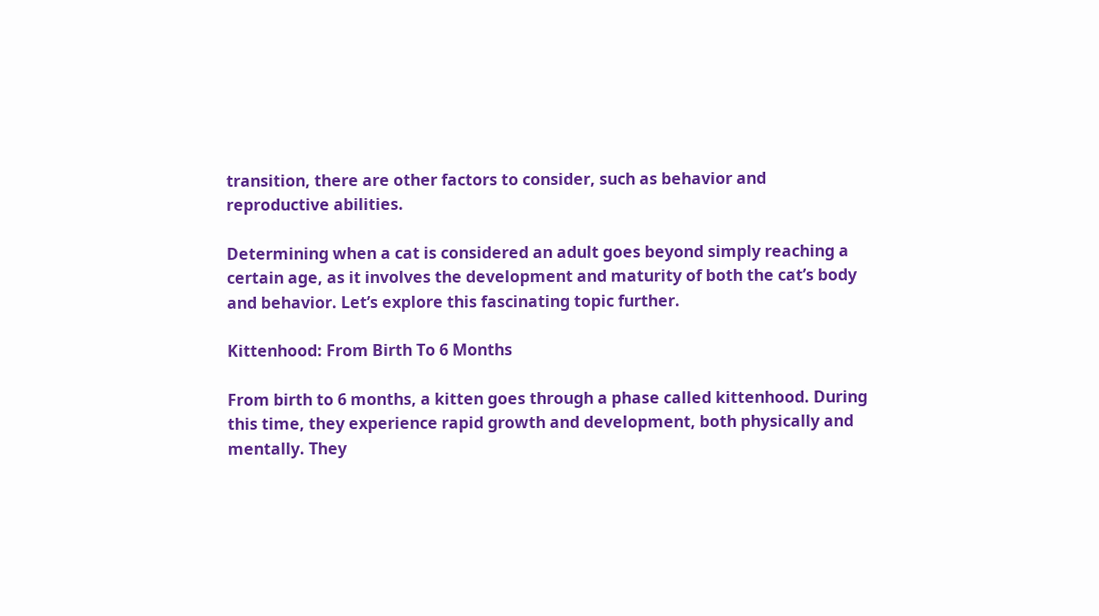transition, there are other factors to consider, such as behavior and reproductive abilities.

Determining when a cat is considered an adult goes beyond simply reaching a certain age, as it involves the development and maturity of both the cat’s body and behavior. Let’s explore this fascinating topic further.

Kittenhood: From Birth To 6 Months

From birth to 6 months, a kitten goes through a phase called kittenhood. During this time, they experience rapid growth and development, both physically and mentally. They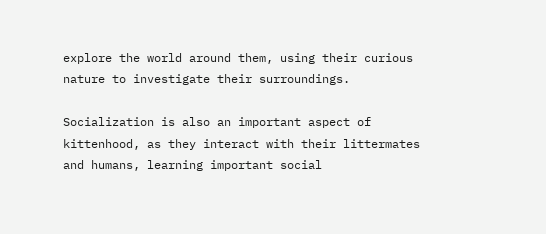explore the world around them, using their curious nature to investigate their surroundings.

Socialization is also an important aspect of kittenhood, as they interact with their littermates and humans, learning important social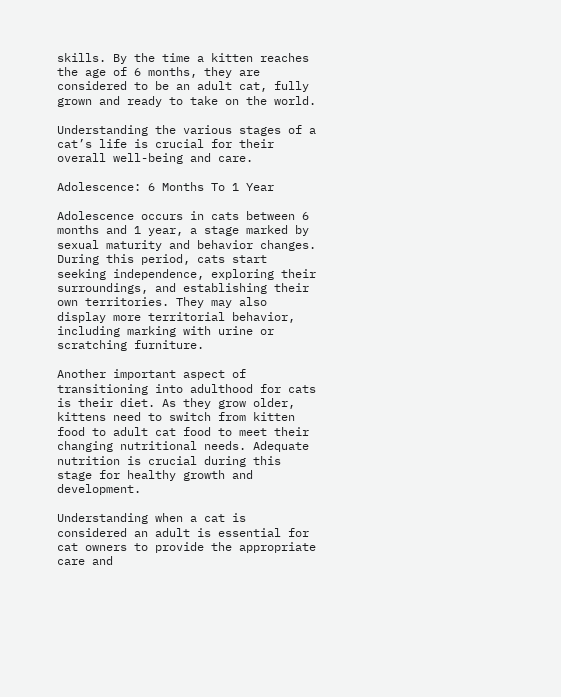skills. By the time a kitten reaches the age of 6 months, they are considered to be an adult cat, fully grown and ready to take on the world.

Understanding the various stages of a cat’s life is crucial for their overall well-being and care.

Adolescence: 6 Months To 1 Year

Adolescence occurs in cats between 6 months and 1 year, a stage marked by sexual maturity and behavior changes. During this period, cats start seeking independence, exploring their surroundings, and establishing their own territories. They may also display more territorial behavior, including marking with urine or scratching furniture.

Another important aspect of transitioning into adulthood for cats is their diet. As they grow older, kittens need to switch from kitten food to adult cat food to meet their changing nutritional needs. Adequate nutrition is crucial during this stage for healthy growth and development.

Understanding when a cat is considered an adult is essential for cat owners to provide the appropriate care and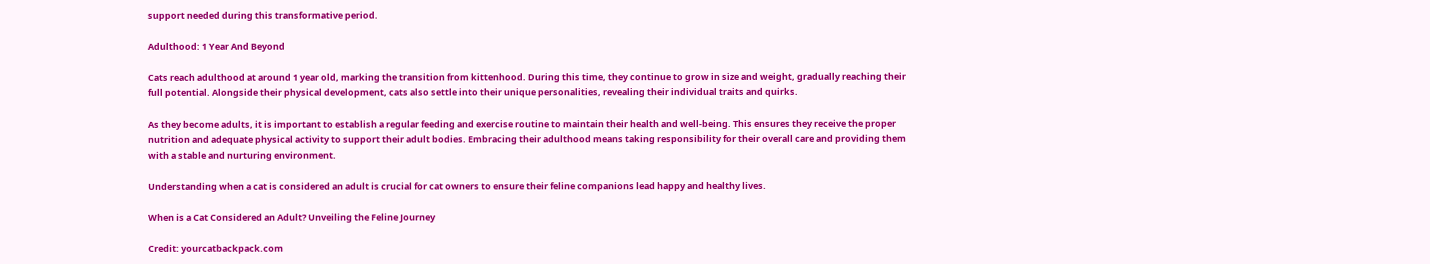support needed during this transformative period.

Adulthood: 1 Year And Beyond

Cats reach adulthood at around 1 year old, marking the transition from kittenhood. During this time, they continue to grow in size and weight, gradually reaching their full potential. Alongside their physical development, cats also settle into their unique personalities, revealing their individual traits and quirks.

As they become adults, it is important to establish a regular feeding and exercise routine to maintain their health and well-being. This ensures they receive the proper nutrition and adequate physical activity to support their adult bodies. Embracing their adulthood means taking responsibility for their overall care and providing them with a stable and nurturing environment.

Understanding when a cat is considered an adult is crucial for cat owners to ensure their feline companions lead happy and healthy lives.

When is a Cat Considered an Adult? Unveiling the Feline Journey

Credit: yourcatbackpack.com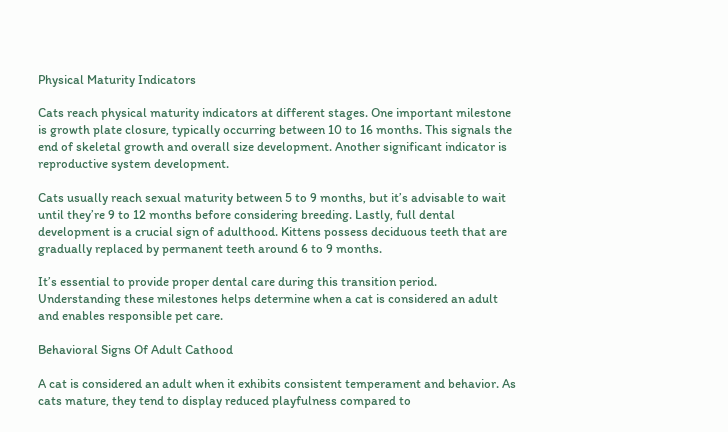Physical Maturity Indicators

Cats reach physical maturity indicators at different stages. One important milestone is growth plate closure, typically occurring between 10 to 16 months. This signals the end of skeletal growth and overall size development. Another significant indicator is reproductive system development.

Cats usually reach sexual maturity between 5 to 9 months, but it’s advisable to wait until they’re 9 to 12 months before considering breeding. Lastly, full dental development is a crucial sign of adulthood. Kittens possess deciduous teeth that are gradually replaced by permanent teeth around 6 to 9 months.

It’s essential to provide proper dental care during this transition period. Understanding these milestones helps determine when a cat is considered an adult and enables responsible pet care.

Behavioral Signs Of Adult Cathood

A cat is considered an adult when it exhibits consistent temperament and behavior. As cats mature, they tend to display reduced playfulness compared to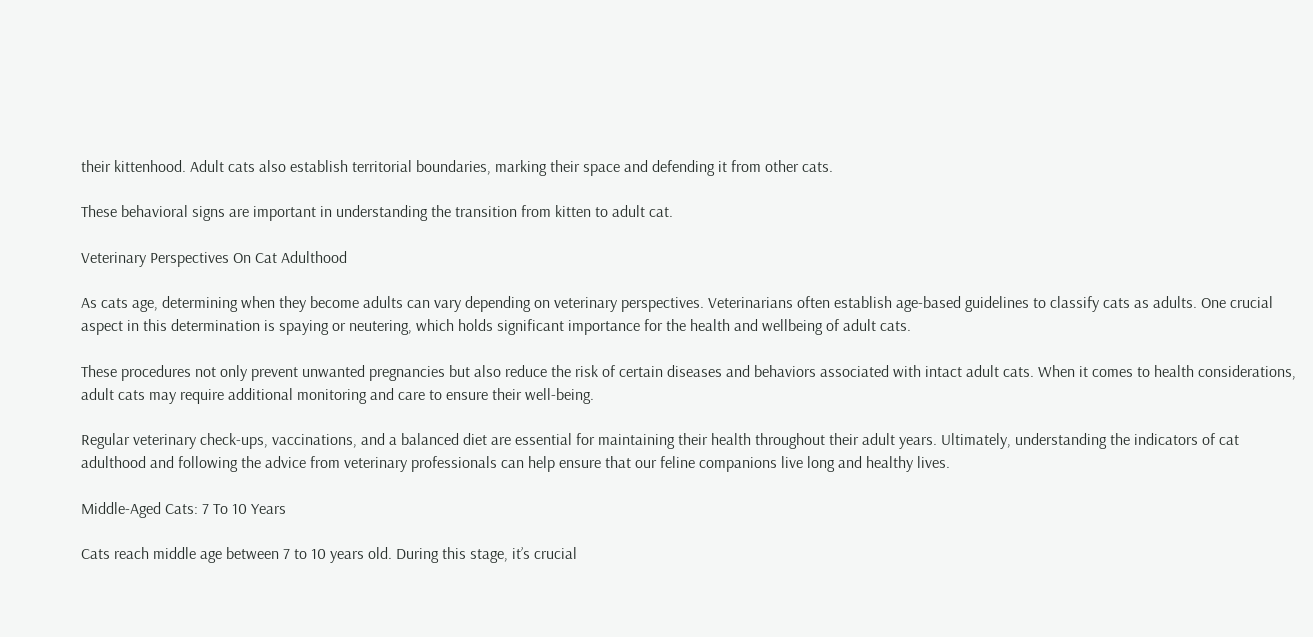their kittenhood. Adult cats also establish territorial boundaries, marking their space and defending it from other cats.

These behavioral signs are important in understanding the transition from kitten to adult cat.

Veterinary Perspectives On Cat Adulthood

As cats age, determining when they become adults can vary depending on veterinary perspectives. Veterinarians often establish age-based guidelines to classify cats as adults. One crucial aspect in this determination is spaying or neutering, which holds significant importance for the health and wellbeing of adult cats.

These procedures not only prevent unwanted pregnancies but also reduce the risk of certain diseases and behaviors associated with intact adult cats. When it comes to health considerations, adult cats may require additional monitoring and care to ensure their well-being.

Regular veterinary check-ups, vaccinations, and a balanced diet are essential for maintaining their health throughout their adult years. Ultimately, understanding the indicators of cat adulthood and following the advice from veterinary professionals can help ensure that our feline companions live long and healthy lives.

Middle-Aged Cats: 7 To 10 Years

Cats reach middle age between 7 to 10 years old. During this stage, it’s crucial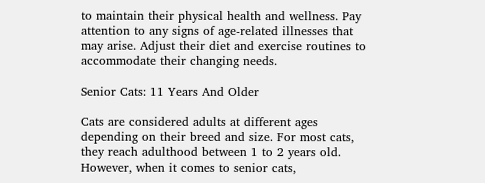to maintain their physical health and wellness. Pay attention to any signs of age-related illnesses that may arise. Adjust their diet and exercise routines to accommodate their changing needs.

Senior Cats: 11 Years And Older

Cats are considered adults at different ages depending on their breed and size. For most cats, they reach adulthood between 1 to 2 years old. However, when it comes to senior cats,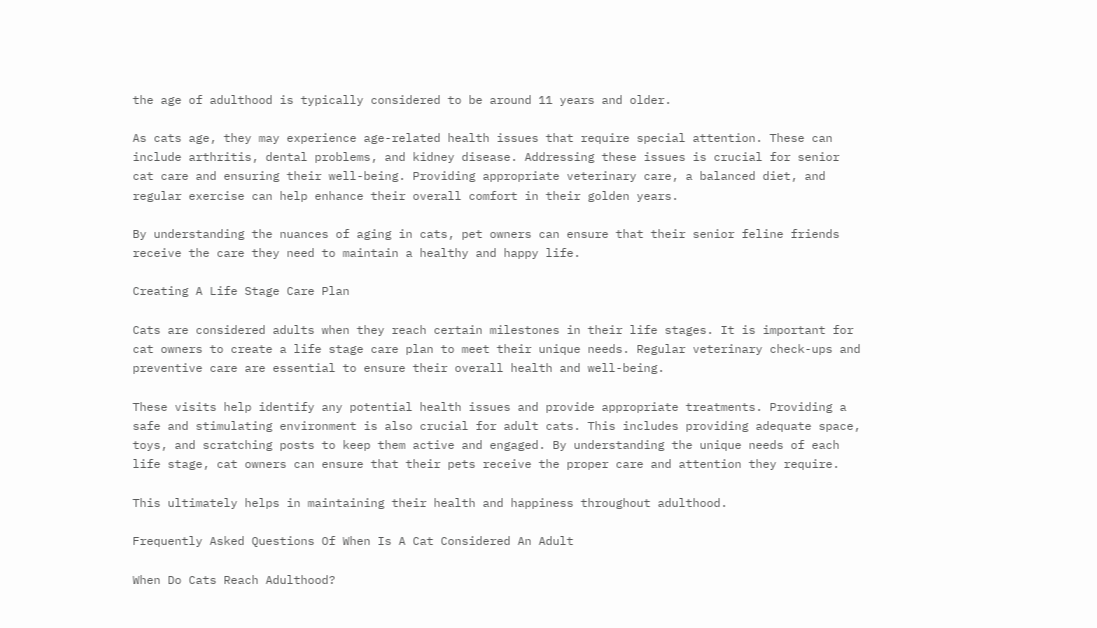the age of adulthood is typically considered to be around 11 years and older.

As cats age, they may experience age-related health issues that require special attention. These can include arthritis, dental problems, and kidney disease. Addressing these issues is crucial for senior cat care and ensuring their well-being. Providing appropriate veterinary care, a balanced diet, and regular exercise can help enhance their overall comfort in their golden years.

By understanding the nuances of aging in cats, pet owners can ensure that their senior feline friends receive the care they need to maintain a healthy and happy life.

Creating A Life Stage Care Plan

Cats are considered adults when they reach certain milestones in their life stages. It is important for cat owners to create a life stage care plan to meet their unique needs. Regular veterinary check-ups and preventive care are essential to ensure their overall health and well-being.

These visits help identify any potential health issues and provide appropriate treatments. Providing a safe and stimulating environment is also crucial for adult cats. This includes providing adequate space, toys, and scratching posts to keep them active and engaged. By understanding the unique needs of each life stage, cat owners can ensure that their pets receive the proper care and attention they require.

This ultimately helps in maintaining their health and happiness throughout adulthood.

Frequently Asked Questions Of When Is A Cat Considered An Adult

When Do Cats Reach Adulthood?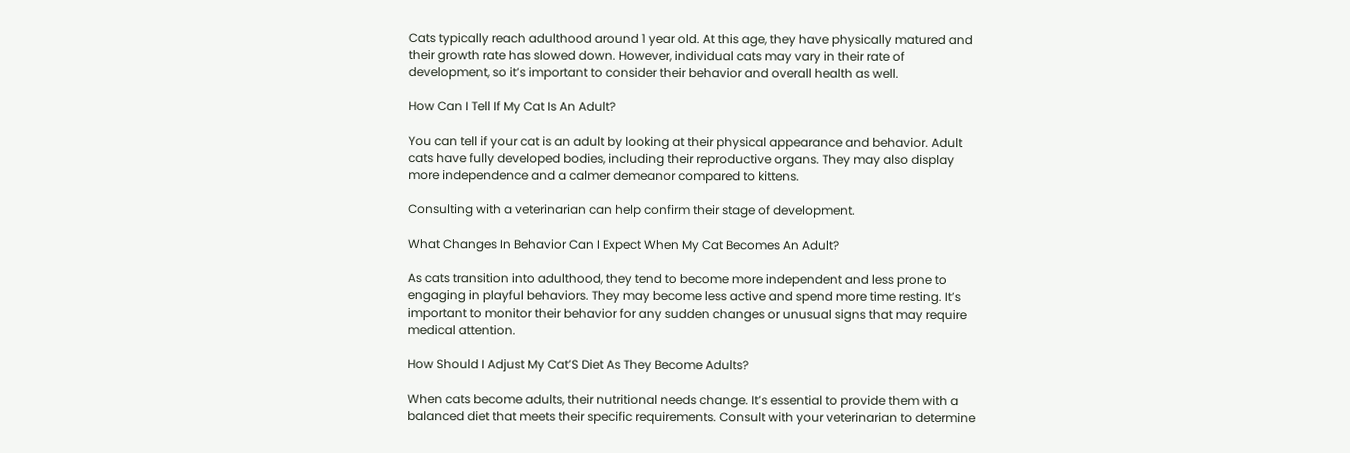Cats typically reach adulthood around 1 year old. At this age, they have physically matured and their growth rate has slowed down. However, individual cats may vary in their rate of development, so it’s important to consider their behavior and overall health as well.

How Can I Tell If My Cat Is An Adult?

You can tell if your cat is an adult by looking at their physical appearance and behavior. Adult cats have fully developed bodies, including their reproductive organs. They may also display more independence and a calmer demeanor compared to kittens.

Consulting with a veterinarian can help confirm their stage of development.

What Changes In Behavior Can I Expect When My Cat Becomes An Adult?

As cats transition into adulthood, they tend to become more independent and less prone to engaging in playful behaviors. They may become less active and spend more time resting. It’s important to monitor their behavior for any sudden changes or unusual signs that may require medical attention.

How Should I Adjust My Cat’S Diet As They Become Adults?

When cats become adults, their nutritional needs change. It’s essential to provide them with a balanced diet that meets their specific requirements. Consult with your veterinarian to determine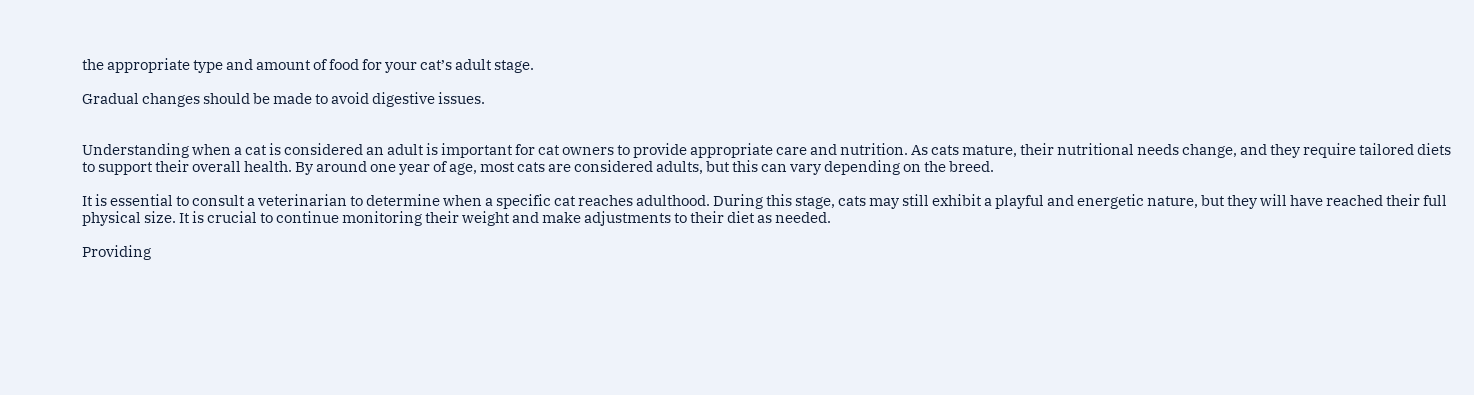the appropriate type and amount of food for your cat’s adult stage.

Gradual changes should be made to avoid digestive issues.


Understanding when a cat is considered an adult is important for cat owners to provide appropriate care and nutrition. As cats mature, their nutritional needs change, and they require tailored diets to support their overall health. By around one year of age, most cats are considered adults, but this can vary depending on the breed.

It is essential to consult a veterinarian to determine when a specific cat reaches adulthood. During this stage, cats may still exhibit a playful and energetic nature, but they will have reached their full physical size. It is crucial to continue monitoring their weight and make adjustments to their diet as needed.

Providing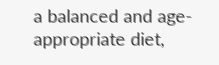a balanced and age-appropriate diet,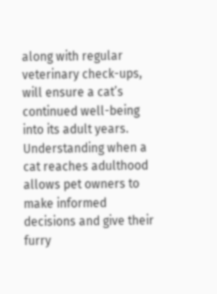along with regular veterinary check-ups, will ensure a cat’s continued well-being into its adult years. Understanding when a cat reaches adulthood allows pet owners to make informed decisions and give their furry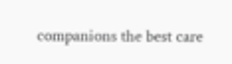companions the best care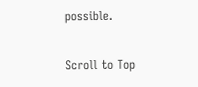possible.

Scroll to Top